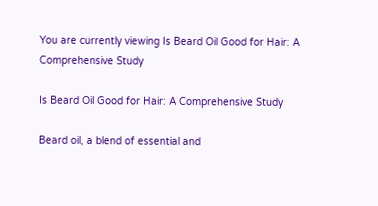You are currently viewing Is Beard Oil Good for Hair: A Comprehensive Study

Is Beard Oil Good for Hair: A Comprehensive Study

Beard oil, a blend of essential and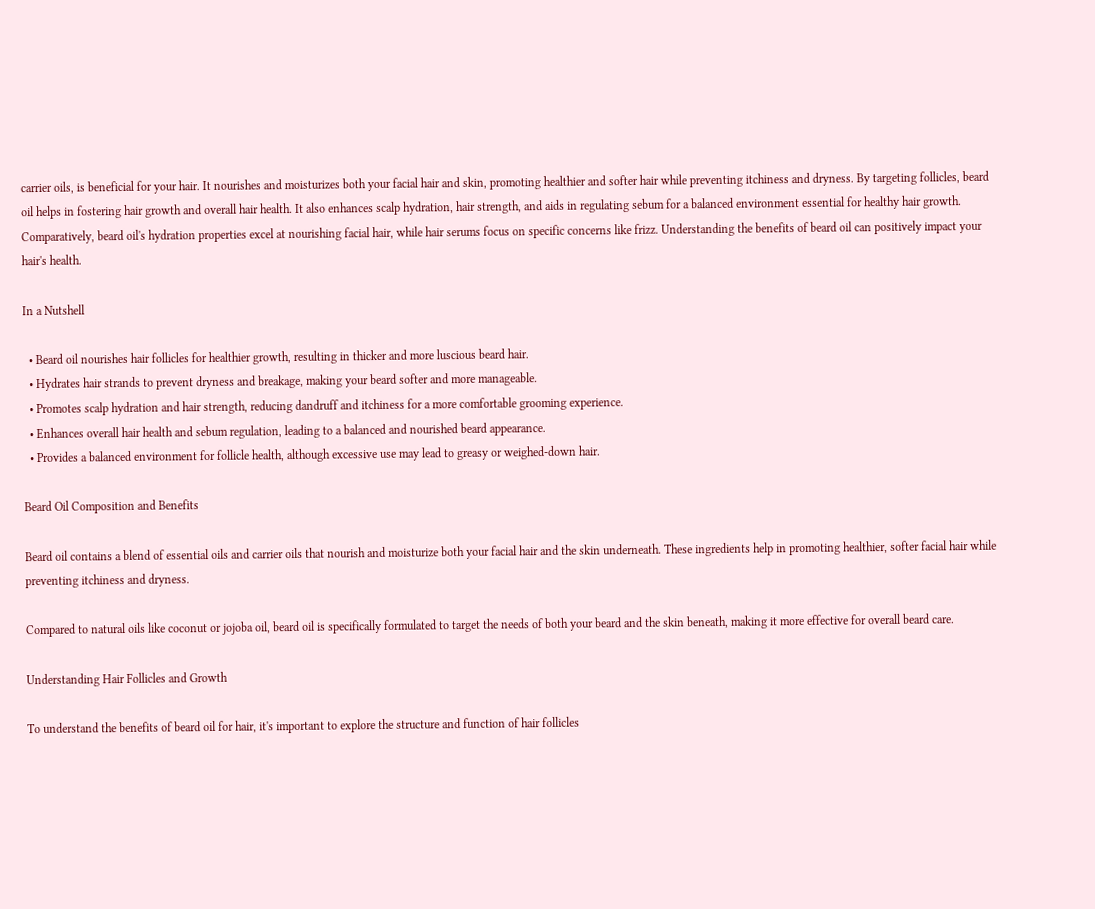carrier oils, is beneficial for your hair. It nourishes and moisturizes both your facial hair and skin, promoting healthier and softer hair while preventing itchiness and dryness. By targeting follicles, beard oil helps in fostering hair growth and overall hair health. It also enhances scalp hydration, hair strength, and aids in regulating sebum for a balanced environment essential for healthy hair growth. Comparatively, beard oil's hydration properties excel at nourishing facial hair, while hair serums focus on specific concerns like frizz. Understanding the benefits of beard oil can positively impact your hair's health.

In a Nutshell

  • Beard oil nourishes hair follicles for healthier growth, resulting in thicker and more luscious beard hair.
  • Hydrates hair strands to prevent dryness and breakage, making your beard softer and more manageable.
  • Promotes scalp hydration and hair strength, reducing dandruff and itchiness for a more comfortable grooming experience.
  • Enhances overall hair health and sebum regulation, leading to a balanced and nourished beard appearance.
  • Provides a balanced environment for follicle health, although excessive use may lead to greasy or weighed-down hair.

Beard Oil Composition and Benefits

Beard oil contains a blend of essential oils and carrier oils that nourish and moisturize both your facial hair and the skin underneath. These ingredients help in promoting healthier, softer facial hair while preventing itchiness and dryness.

Compared to natural oils like coconut or jojoba oil, beard oil is specifically formulated to target the needs of both your beard and the skin beneath, making it more effective for overall beard care.

Understanding Hair Follicles and Growth

To understand the benefits of beard oil for hair, it's important to explore the structure and function of hair follicles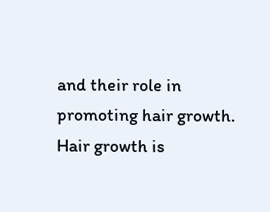and their role in promoting hair growth. Hair growth is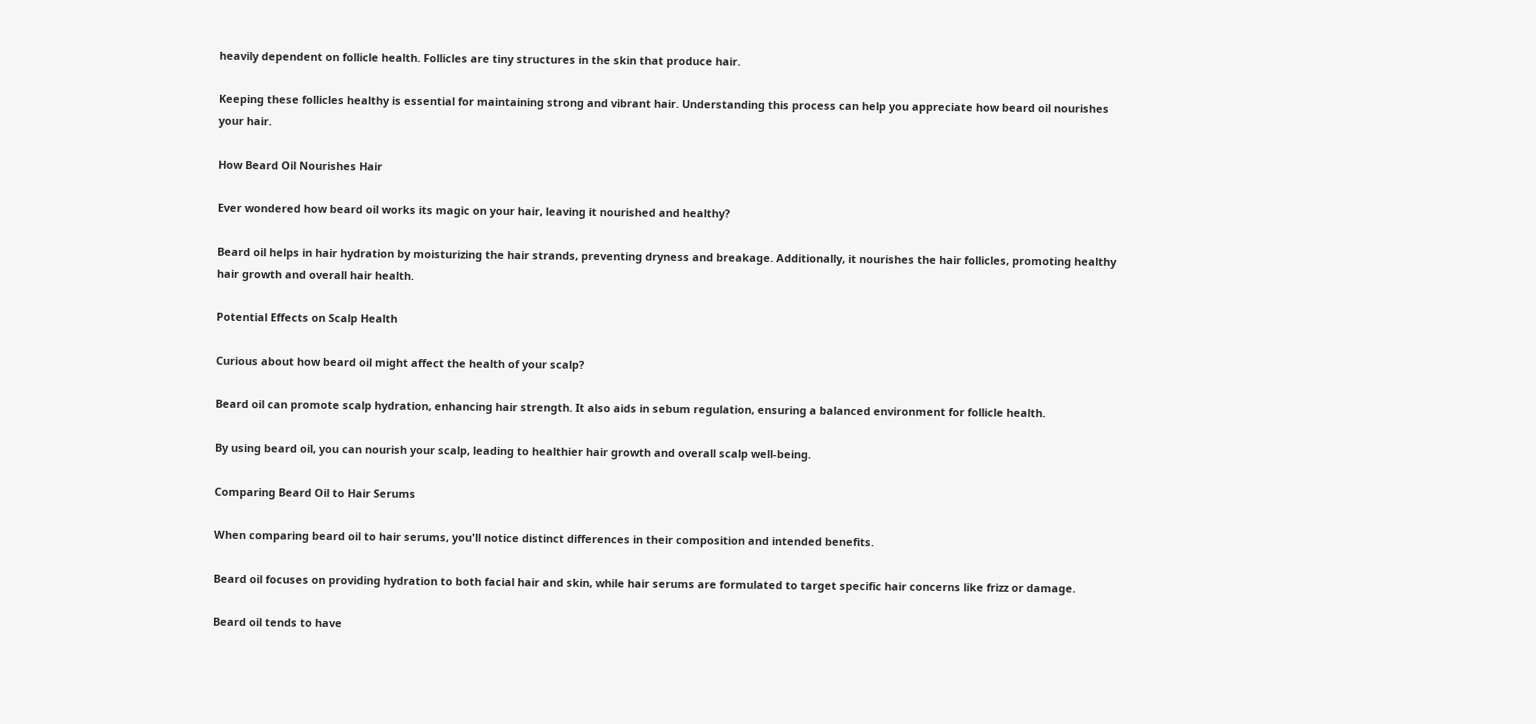heavily dependent on follicle health. Follicles are tiny structures in the skin that produce hair.

Keeping these follicles healthy is essential for maintaining strong and vibrant hair. Understanding this process can help you appreciate how beard oil nourishes your hair.

How Beard Oil Nourishes Hair

Ever wondered how beard oil works its magic on your hair, leaving it nourished and healthy?

Beard oil helps in hair hydration by moisturizing the hair strands, preventing dryness and breakage. Additionally, it nourishes the hair follicles, promoting healthy hair growth and overall hair health.

Potential Effects on Scalp Health

Curious about how beard oil might affect the health of your scalp?

Beard oil can promote scalp hydration, enhancing hair strength. It also aids in sebum regulation, ensuring a balanced environment for follicle health.

By using beard oil, you can nourish your scalp, leading to healthier hair growth and overall scalp well-being.

Comparing Beard Oil to Hair Serums

When comparing beard oil to hair serums, you'll notice distinct differences in their composition and intended benefits.

Beard oil focuses on providing hydration to both facial hair and skin, while hair serums are formulated to target specific hair concerns like frizz or damage.

Beard oil tends to have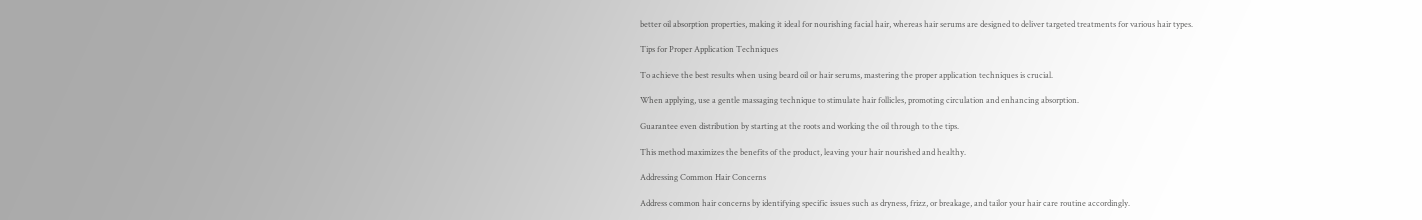better oil absorption properties, making it ideal for nourishing facial hair, whereas hair serums are designed to deliver targeted treatments for various hair types.

Tips for Proper Application Techniques

To achieve the best results when using beard oil or hair serums, mastering the proper application techniques is crucial.

When applying, use a gentle massaging technique to stimulate hair follicles, promoting circulation and enhancing absorption.

Guarantee even distribution by starting at the roots and working the oil through to the tips.

This method maximizes the benefits of the product, leaving your hair nourished and healthy.

Addressing Common Hair Concerns

Address common hair concerns by identifying specific issues such as dryness, frizz, or breakage, and tailor your hair care routine accordingly.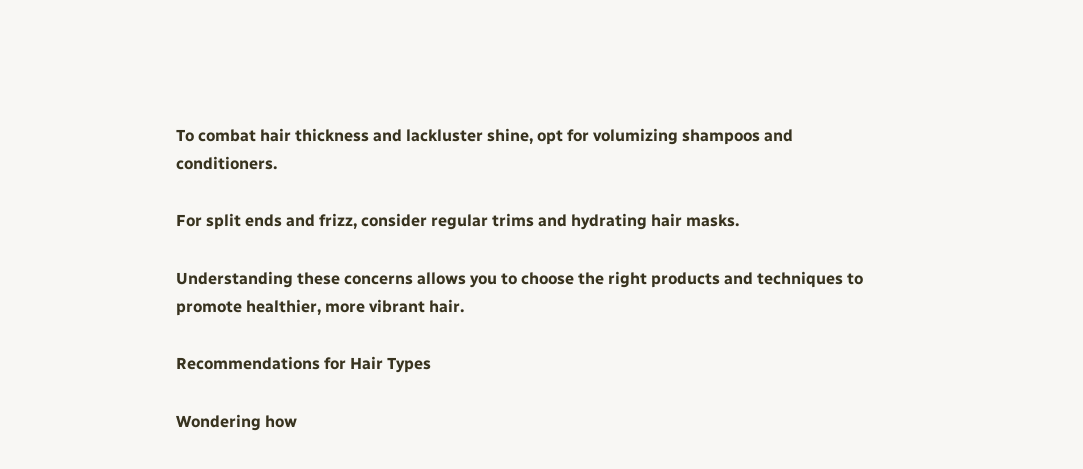To combat hair thickness and lackluster shine, opt for volumizing shampoos and conditioners.

For split ends and frizz, consider regular trims and hydrating hair masks.

Understanding these concerns allows you to choose the right products and techniques to promote healthier, more vibrant hair.

Recommendations for Hair Types

Wondering how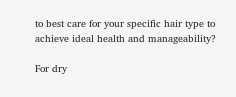to best care for your specific hair type to achieve ideal health and manageability?

For dry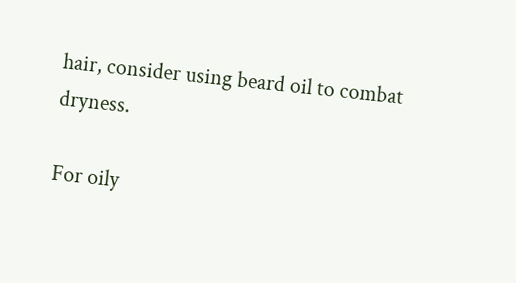hair, consider using beard oil to combat dryness.

For oily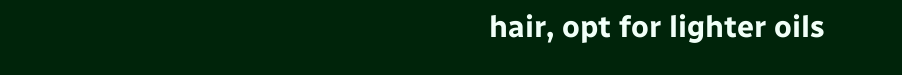hair, opt for lighter oils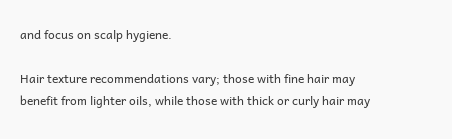and focus on scalp hygiene.

Hair texture recommendations vary; those with fine hair may benefit from lighter oils, while those with thick or curly hair may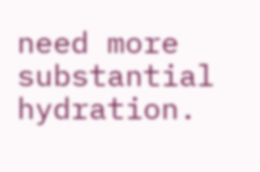need more substantial hydration.